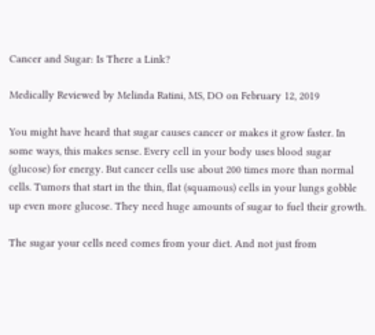Cancer and Sugar: Is There a Link?

Medically Reviewed by Melinda Ratini, MS, DO on February 12, 2019

You might have heard that sugar causes cancer or makes it grow faster. In some ways, this makes sense. Every cell in your body uses blood sugar (glucose) for energy. But cancer cells use about 200 times more than normal cells. Tumors that start in the thin, flat (squamous) cells in your lungs gobble up even more glucose. They need huge amounts of sugar to fuel their growth.

The sugar your cells need comes from your diet. And not just from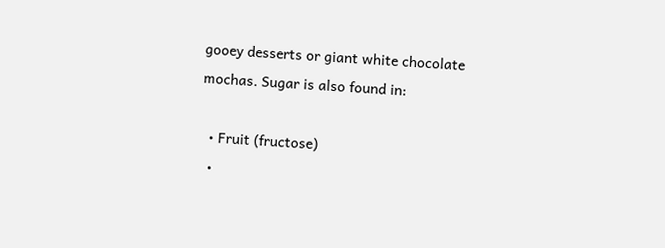gooey desserts or giant white chocolate mochas. Sugar is also found in:

  • Fruit (fructose)
  •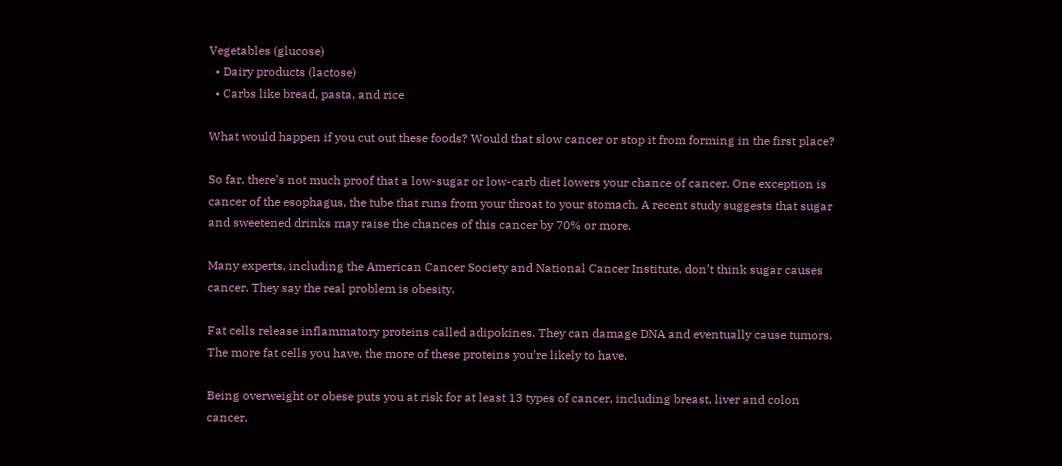Vegetables (glucose)
  • Dairy products (lactose)
  • Carbs like bread, pasta, and rice

What would happen if you cut out these foods? Would that slow cancer or stop it from forming in the first place?

So far, there’s not much proof that a low-sugar or low-carb diet lowers your chance of cancer. One exception is cancer of the esophagus, the tube that runs from your throat to your stomach. A recent study suggests that sugar and sweetened drinks may raise the chances of this cancer by 70% or more.

Many experts, including the American Cancer Society and National Cancer Institute, don’t think sugar causes cancer. They say the real problem is obesity.

Fat cells release inflammatory proteins called adipokines. They can damage DNA and eventually cause tumors. The more fat cells you have, the more of these proteins you’re likely to have.

Being overweight or obese puts you at risk for at least 13 types of cancer, including breast, liver and colon cancer.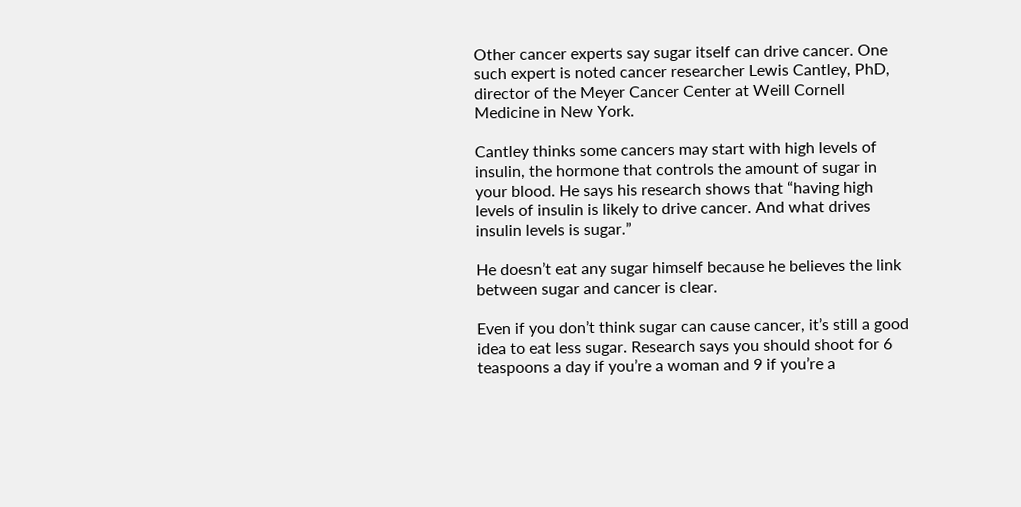Other cancer experts say sugar itself can drive cancer. One such expert is noted cancer researcher Lewis Cantley, PhD, director of the Meyer Cancer Center at Weill Cornell Medicine in New York.

Cantley thinks some cancers may start with high levels of insulin, the hormone that controls the amount of sugar in your blood. He says his research shows that “having high levels of insulin is likely to drive cancer. And what drives insulin levels is sugar.”

He doesn’t eat any sugar himself because he believes the link between sugar and cancer is clear.

Even if you don’t think sugar can cause cancer, it’s still a good idea to eat less sugar. Research says you should shoot for 6 teaspoons a day if you’re a woman and 9 if you’re a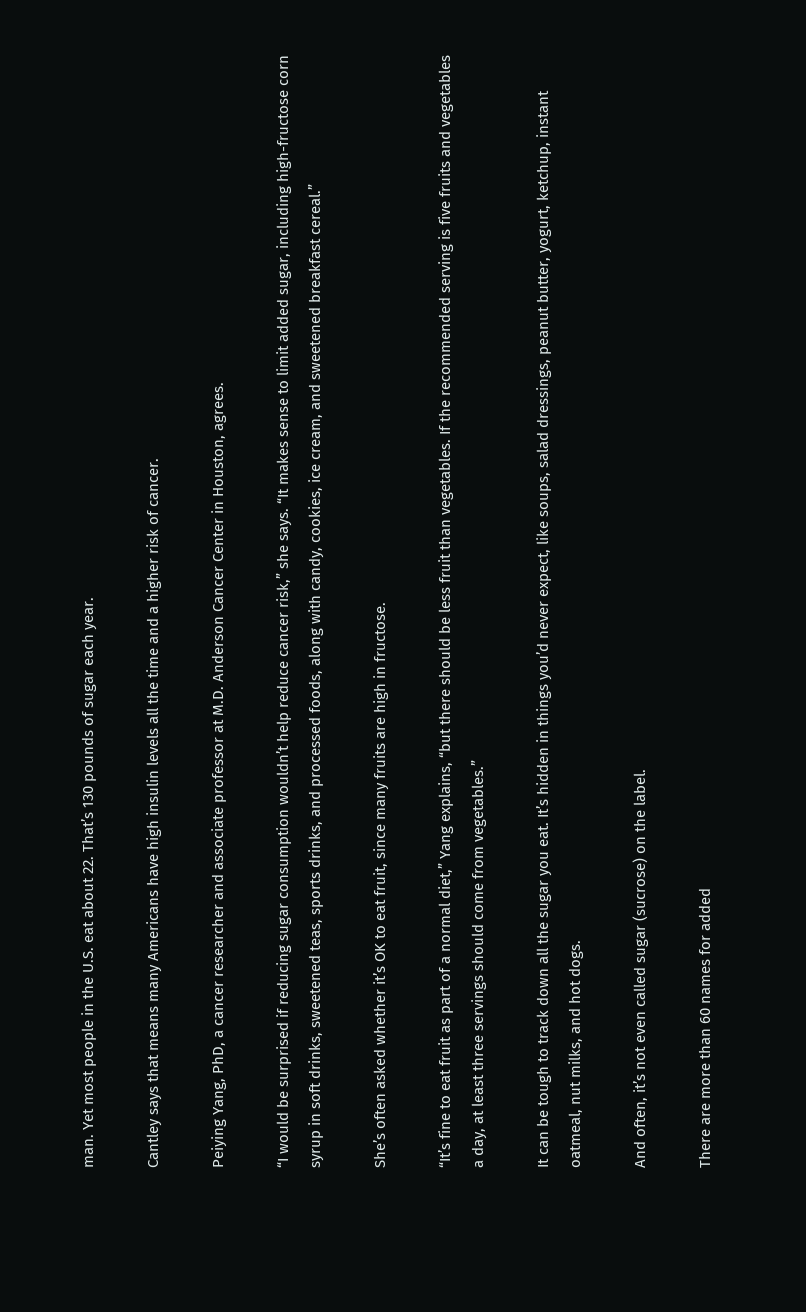man. Yet most people in the U.S. eat about 22. That’s 130 pounds of sugar each year.

Cantley says that means many Americans have high insulin levels all the time and a higher risk of cancer.

Peiying Yang, PhD, a cancer researcher and associate professor at M.D. Anderson Cancer Center in Houston, agrees.

“I would be surprised if reducing sugar consumption wouldn’t help reduce cancer risk,” she says. “It makes sense to limit added sugar, including high-fructose corn syrup in soft drinks, sweetened teas, sports drinks, and processed foods, along with candy, cookies, ice cream, and sweetened breakfast cereal.”

She’s often asked whether it’s OK to eat fruit, since many fruits are high in fructose.

“It’s fine to eat fruit as part of a normal diet,” Yang explains, “but there should be less fruit than vegetables. If the recommended serving is five fruits and vegetables a day, at least three servings should come from vegetables.”

It can be tough to track down all the sugar you eat. It’s hidden in things you’d never expect, like soups, salad dressings, peanut butter, yogurt, ketchup, instant oatmeal, nut milks, and hot dogs.

And often, it’s not even called sugar (sucrose) on the label.

There are more than 60 names for added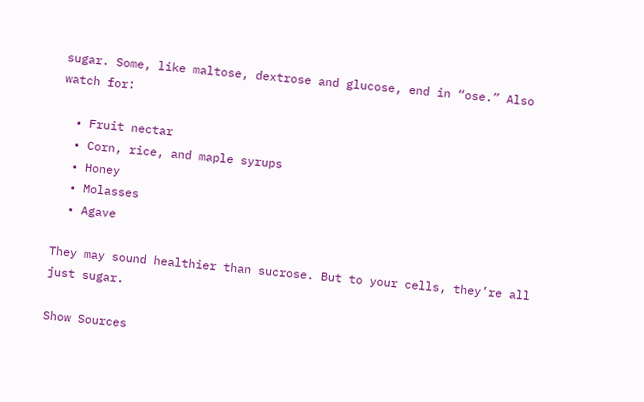sugar. Some, like maltose, dextrose and glucose, end in “ose.” Also watch for:

  • Fruit nectar
  • Corn, rice, and maple syrups
  • Honey
  • Molasses
  • Agave

They may sound healthier than sucrose. But to your cells, they’re all just sugar.

Show Sources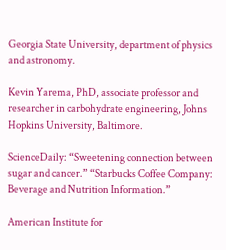Georgia State University, department of physics and astronomy.

Kevin Yarema, PhD, associate professor and researcher in carbohydrate engineering, Johns Hopkins University, Baltimore.

ScienceDaily: “Sweetening connection between sugar and cancer.” “Starbucks Coffee Company: Beverage and Nutrition Information.”

American Institute for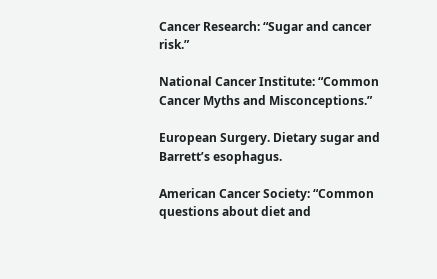Cancer Research: “Sugar and cancer risk.”

National Cancer Institute: “Common Cancer Myths and Misconceptions.”

European Surgery. Dietary sugar and Barrett’s esophagus.

American Cancer Society: “Common questions about diet and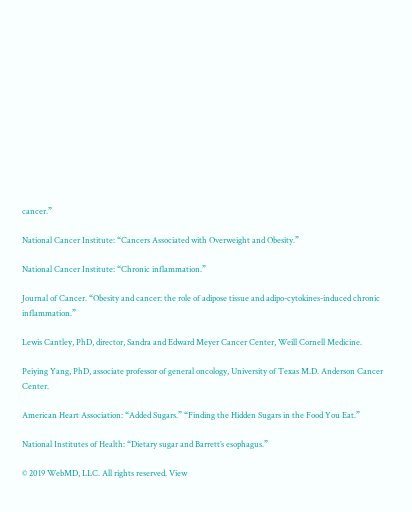cancer.”

National Cancer Institute: “Cancers Associated with Overweight and Obesity.”

National Cancer Institute: “Chronic inflammation.”

Journal of Cancer. “Obesity and cancer: the role of adipose tissue and adipo-cytokines-induced chronic inflammation.”

Lewis Cantley, PhD, director, Sandra and Edward Meyer Cancer Center, Weill Cornell Medicine.

Peiying Yang, PhD, associate professor of general oncology, University of Texas M.D. Anderson Cancer Center.

American Heart Association: “Added Sugars.” “Finding the Hidden Sugars in the Food You Eat.”

National Institutes of Health: “Dietary sugar and Barrett’s esophagus.”

© 2019 WebMD, LLC. All rights reserved. View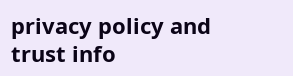privacy policy and trust info